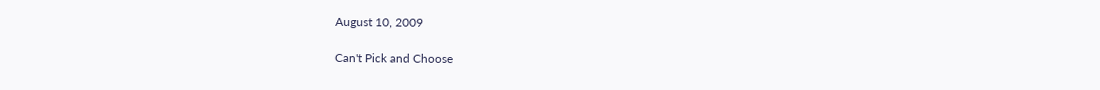August 10, 2009

Can't Pick and Choose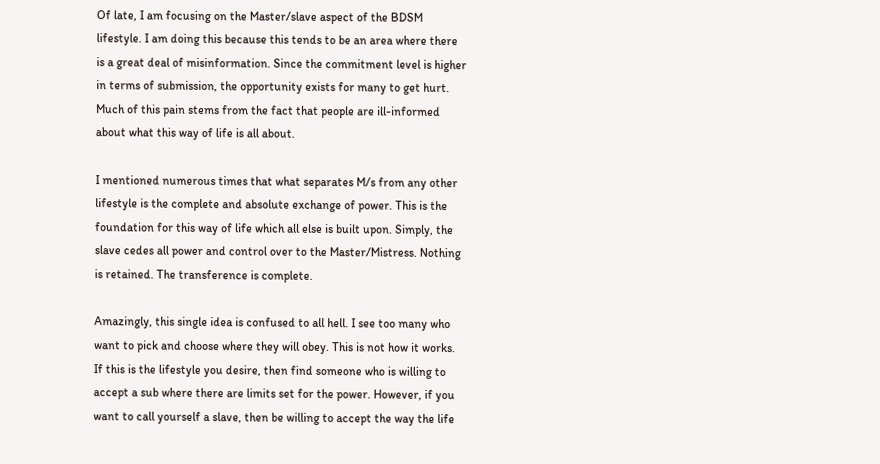Of late, I am focusing on the Master/slave aspect of the BDSM lifestyle. I am doing this because this tends to be an area where there is a great deal of misinformation. Since the commitment level is higher in terms of submission, the opportunity exists for many to get hurt. Much of this pain stems from the fact that people are ill-informed about what this way of life is all about.

I mentioned numerous times that what separates M/s from any other lifestyle is the complete and absolute exchange of power. This is the foundation for this way of life which all else is built upon. Simply, the slave cedes all power and control over to the Master/Mistress. Nothing is retained. The transference is complete.

Amazingly, this single idea is confused to all hell. I see too many who want to pick and choose where they will obey. This is not how it works. If this is the lifestyle you desire, then find someone who is willing to accept a sub where there are limits set for the power. However, if you want to call yourself a slave, then be willing to accept the way the life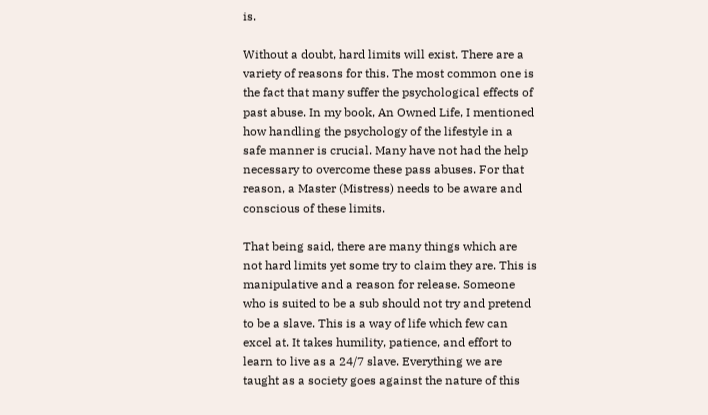is.

Without a doubt, hard limits will exist. There are a variety of reasons for this. The most common one is the fact that many suffer the psychological effects of past abuse. In my book, An Owned Life, I mentioned how handling the psychology of the lifestyle in a safe manner is crucial. Many have not had the help necessary to overcome these pass abuses. For that reason, a Master (Mistress) needs to be aware and conscious of these limits.

That being said, there are many things which are not hard limits yet some try to claim they are. This is manipulative and a reason for release. Someone who is suited to be a sub should not try and pretend to be a slave. This is a way of life which few can excel at. It takes humility, patience, and effort to learn to live as a 24/7 slave. Everything we are taught as a society goes against the nature of this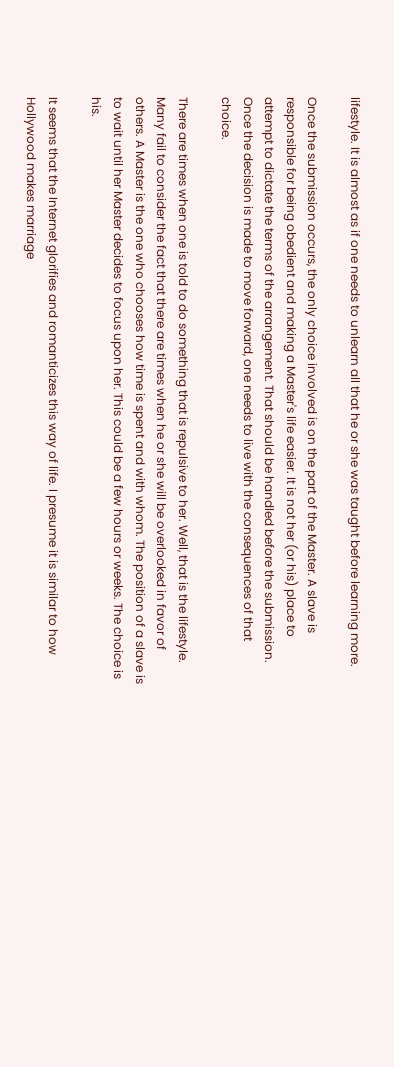lifestyle. It is almost as if one needs to unlearn all that he or she was taught before learning more.

Once the submission occurs, the only choice involved is on the part of the Master. A slave is responsible for being obedient and making a Master's life easier. It is not her (or his) place to attempt to dictate the terms of the arrangement. That should be handled before the submission. Once the decision is made to move forward, one needs to live with the consequences of that choice.

There are times when one is told to do something that is repulsive to her. Well, that is the lifestyle. Many fail to consider the fact that there are times when he or she will be overlooked in favor of others. A Master is the one who chooses how time is spent and with whom. The position of a slave is to wait until her Master decides to focus upon her. This could be a few hours or weeks. The choice is his.

It seems that the Internet glorifies and romanticizes this way of life. I presume it is similar to how Hollywood makes marriage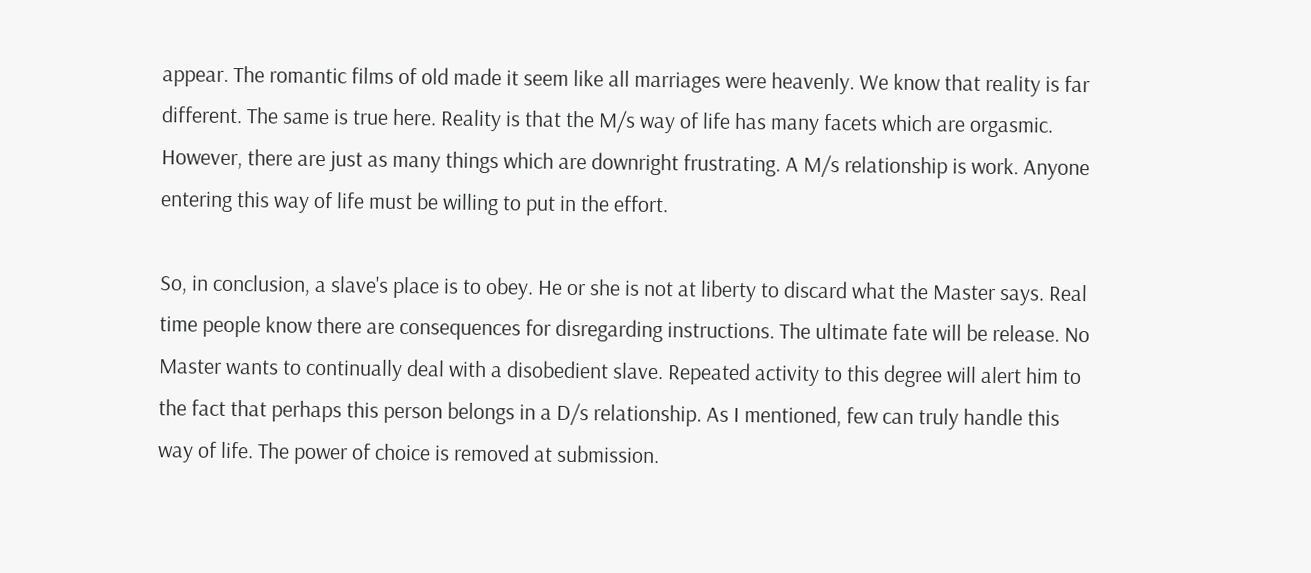appear. The romantic films of old made it seem like all marriages were heavenly. We know that reality is far different. The same is true here. Reality is that the M/s way of life has many facets which are orgasmic. However, there are just as many things which are downright frustrating. A M/s relationship is work. Anyone entering this way of life must be willing to put in the effort.

So, in conclusion, a slave's place is to obey. He or she is not at liberty to discard what the Master says. Real time people know there are consequences for disregarding instructions. The ultimate fate will be release. No Master wants to continually deal with a disobedient slave. Repeated activity to this degree will alert him to the fact that perhaps this person belongs in a D/s relationship. As I mentioned, few can truly handle this way of life. The power of choice is removed at submission.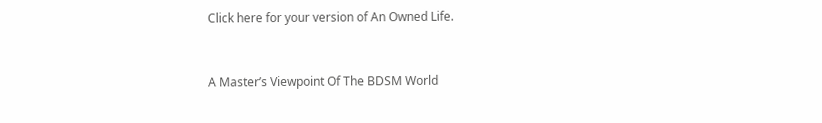Click here for your version of An Owned Life.



A Master’s Viewpoint Of The BDSM World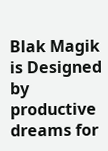Blak Magik is Designed by productive dreams for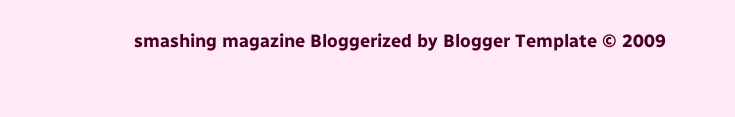smashing magazine Bloggerized by Blogger Template © 2009